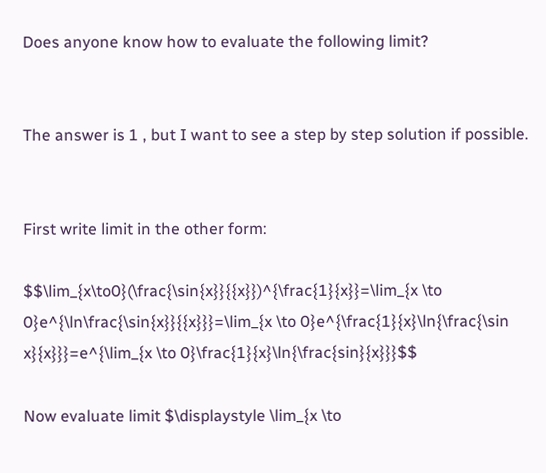Does anyone know how to evaluate the following limit?


The answer is 1 , but I want to see a step by step solution if possible.


First write limit in the other form:

$$\lim_{x\to0}(\frac{\sin{x}}{{x}})^{\frac{1}{x}}=\lim_{x \to 0}e^{\ln\frac{\sin{x}}{{x}}}=\lim_{x \to 0}e^{\frac{1}{x}\ln{\frac{\sin x}{x}}}=e^{\lim_{x \to 0}\frac{1}{x}\ln{\frac{sin}{x}}}$$

Now evaluate limit $\displaystyle \lim_{x \to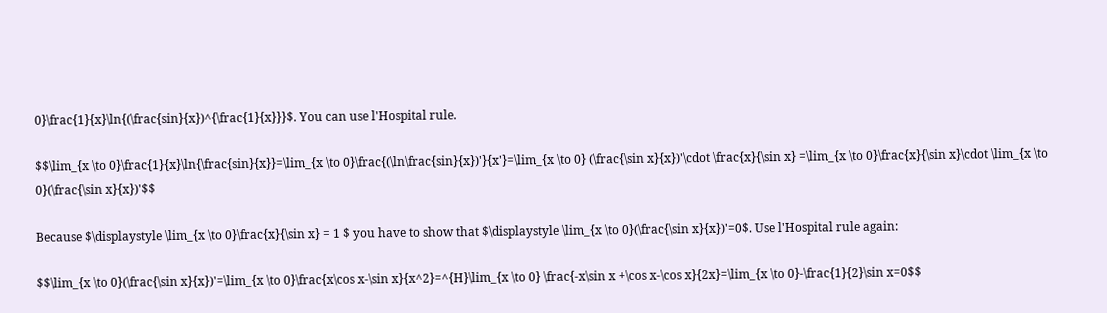0}\frac{1}{x}\ln{(\frac{sin}{x})^{\frac{1}{x}}}$. You can use l'Hospital rule.

$$\lim_{x \to 0}\frac{1}{x}\ln{\frac{sin}{x}}=\lim_{x \to 0}\frac{(\ln\frac{sin}{x})'}{x'}=\lim_{x \to 0} (\frac{\sin x}{x})'\cdot \frac{x}{\sin x} =\lim_{x \to 0}\frac{x}{\sin x}\cdot \lim_{x \to 0}(\frac{\sin x}{x})'$$

Because $\displaystyle \lim_{x \to 0}\frac{x}{\sin x} = 1 $ you have to show that $\displaystyle \lim_{x \to 0}(\frac{\sin x}{x})'=0$. Use l'Hospital rule again:

$$\lim_{x \to 0}(\frac{\sin x}{x})'=\lim_{x \to 0}\frac{x\cos x-\sin x}{x^2}=^{H}\lim_{x \to 0} \frac{-x\sin x +\cos x-\cos x}{2x}=\lim_{x \to 0}-\frac{1}{2}\sin x=0$$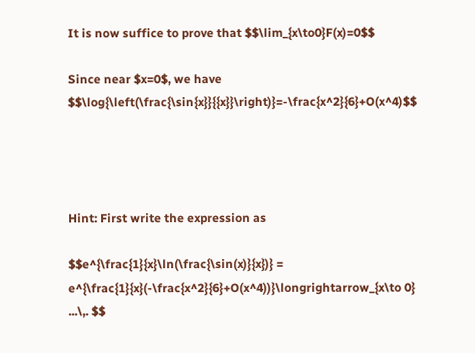It is now suffice to prove that $$\lim_{x\to0}F(x)=0$$

Since near $x=0$, we have $$\log{\left(\frac{\sin{x}}{{x}}\right)}=-\frac{x^2}{6}+O(x^4)$$




Hint: First write the expression as

$$e^{\frac{1}{x}\ln(\frac{\sin(x)}{x})} = e^{\frac{1}{x}(-\frac{x^2}{6}+O(x^4))}\longrightarrow_{x\to 0} ...\,. $$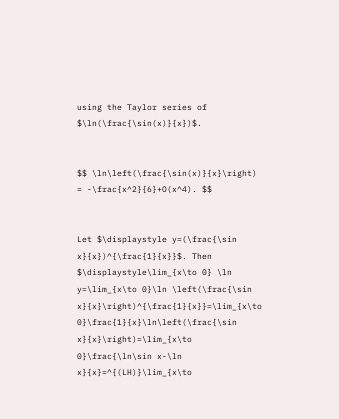using the Taylor series of $\ln(\frac{\sin(x)}{x})$.


$$ \ln\left(\frac{\sin(x)}{x}\right) = -\frac{x^2}{6}+O(x^4). $$


Let $\displaystyle y=(\frac{\sin x}{x})^{\frac{1}{x}}$. Then $\displaystyle\lim_{x\to 0} \ln y=\lim_{x\to 0}\ln \left(\frac{\sin x}{x}\right)^{\frac{1}{x}}=\lim_{x\to 0}\frac{1}{x}\ln\left(\frac{\sin x}{x}\right)=\lim_{x\to 0}\frac{\ln\sin x-\ln x}{x}=^{(LH)}\lim_{x\to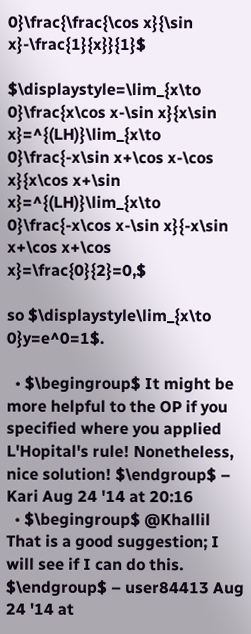0}\frac{\frac{\cos x}{\sin x}-\frac{1}{x}}{1}$

$\displaystyle=\lim_{x\to 0}\frac{x\cos x-\sin x}{x\sin x}=^{(LH)}\lim_{x\to 0}\frac{-x\sin x+\cos x-\cos x}{x\cos x+\sin x}=^{(LH)}\lim_{x\to 0}\frac{-x\cos x-\sin x}{-x\sin x+\cos x+\cos x}=\frac{0}{2}=0,$

so $\displaystyle\lim_{x\to 0}y=e^0=1$.

  • $\begingroup$ It might be more helpful to the OP if you specified where you applied L'Hopital's rule! Nonetheless, nice solution! $\endgroup$ – Kari Aug 24 '14 at 20:16
  • $\begingroup$ @Khallil That is a good suggestion; I will see if I can do this. $\endgroup$ – user84413 Aug 24 '14 at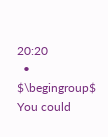20:20
  • $\begingroup$ You could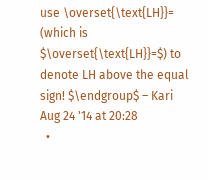use \overset{\text{LH}}= (which is $\overset{\text{LH}}=$) to denote LH above the equal sign! $\endgroup$ – Kari Aug 24 '14 at 20:28
  •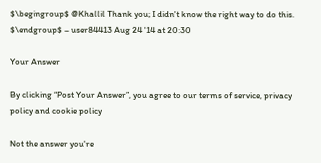$\begingroup$ @Khallil Thank you; I didn't know the right way to do this. $\endgroup$ – user84413 Aug 24 '14 at 20:30

Your Answer

By clicking “Post Your Answer”, you agree to our terms of service, privacy policy and cookie policy

Not the answer you're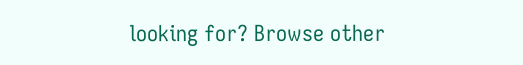looking for? Browse other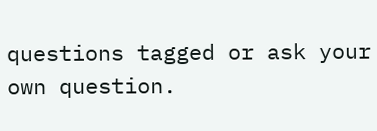questions tagged or ask your own question.